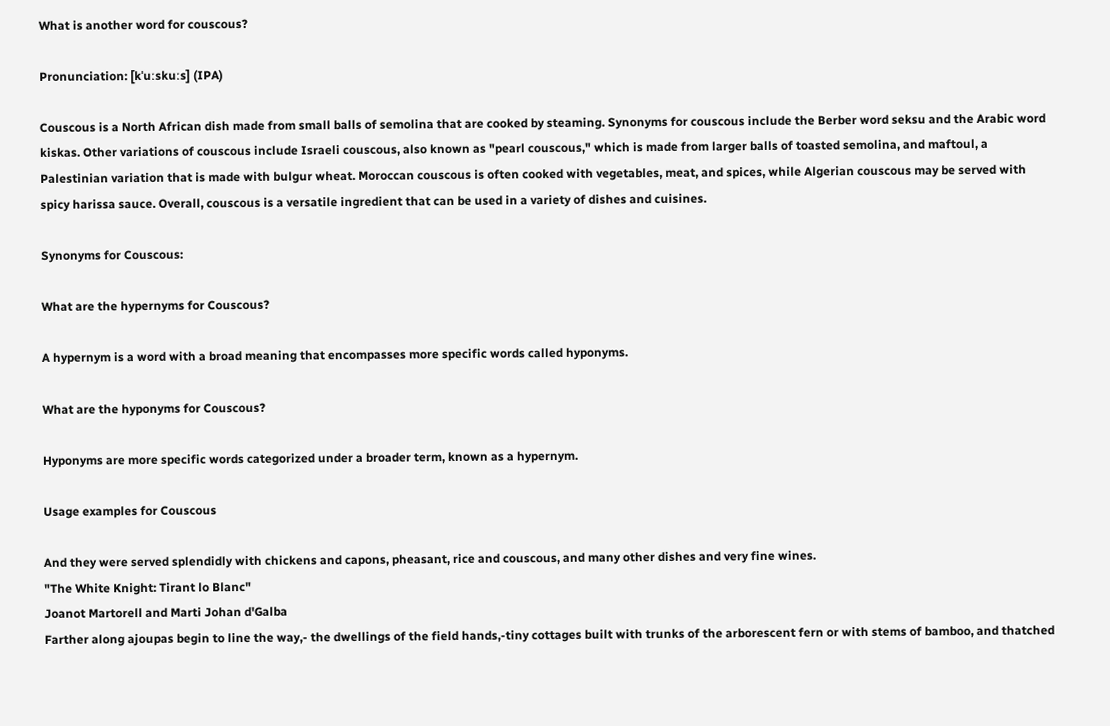What is another word for couscous?

Pronunciation: [kˈuːskuːs] (IPA)

Couscous is a North African dish made from small balls of semolina that are cooked by steaming. Synonyms for couscous include the Berber word seksu and the Arabic word kiskas. Other variations of couscous include Israeli couscous, also known as "pearl couscous," which is made from larger balls of toasted semolina, and maftoul, a Palestinian variation that is made with bulgur wheat. Moroccan couscous is often cooked with vegetables, meat, and spices, while Algerian couscous may be served with spicy harissa sauce. Overall, couscous is a versatile ingredient that can be used in a variety of dishes and cuisines.

Synonyms for Couscous:

What are the hypernyms for Couscous?

A hypernym is a word with a broad meaning that encompasses more specific words called hyponyms.

What are the hyponyms for Couscous?

Hyponyms are more specific words categorized under a broader term, known as a hypernym.

Usage examples for Couscous

And they were served splendidly with chickens and capons, pheasant, rice and couscous, and many other dishes and very fine wines.
"The White Knight: Tirant lo Blanc"
Joanot Martorell and Marti Johan d'Galba
Farther along ajoupas begin to line the way,- the dwellings of the field hands,-tiny cottages built with trunks of the arborescent fern or with stems of bamboo, and thatched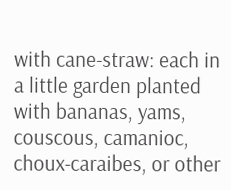with cane-straw: each in a little garden planted with bananas, yams, couscous, camanioc, choux-caraibes, or other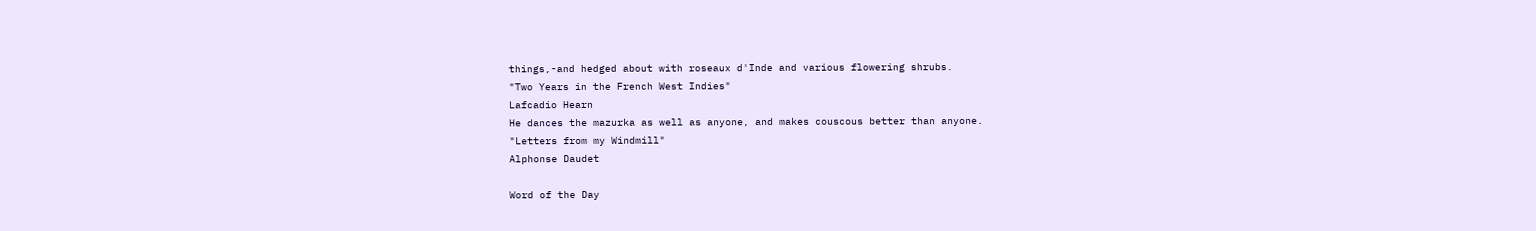things,-and hedged about with roseaux d'Inde and various flowering shrubs.
"Two Years in the French West Indies"
Lafcadio Hearn
He dances the mazurka as well as anyone, and makes couscous better than anyone.
"Letters from my Windmill"
Alphonse Daudet

Word of the Day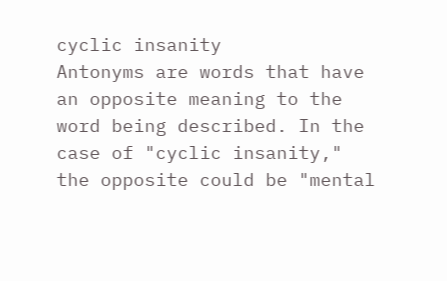cyclic insanity
Antonyms are words that have an opposite meaning to the word being described. In the case of "cyclic insanity," the opposite could be "mental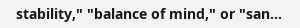stability," "balance of mind," or "san...